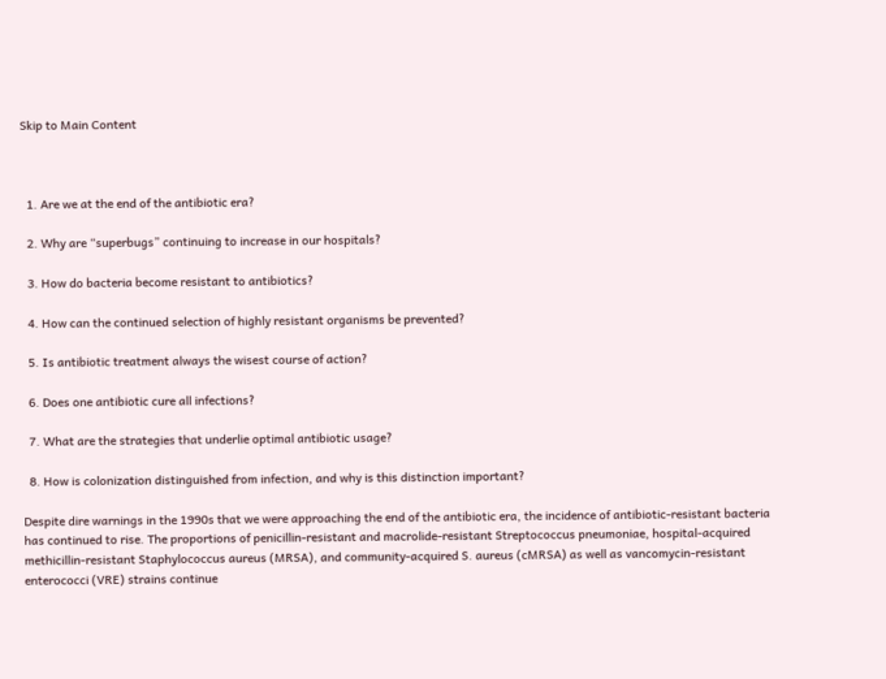Skip to Main Content



  1. Are we at the end of the antibiotic era?

  2. Why are “superbugs” continuing to increase in our hospitals?

  3. How do bacteria become resistant to antibiotics?

  4. How can the continued selection of highly resistant organisms be prevented?

  5. Is antibiotic treatment always the wisest course of action?

  6. Does one antibiotic cure all infections?

  7. What are the strategies that underlie optimal antibiotic usage?

  8. How is colonization distinguished from infection, and why is this distinction important?

Despite dire warnings in the 1990s that we were approaching the end of the antibiotic era, the incidence of antibiotic-resistant bacteria has continued to rise. The proportions of penicillin-resistant and macrolide-resistant Streptococcus pneumoniae, hospital-acquired methicillin-resistant Staphylococcus aureus (MRSA), and community-acquired S. aureus (cMRSA) as well as vancomycin-resistant enterococci (VRE) strains continue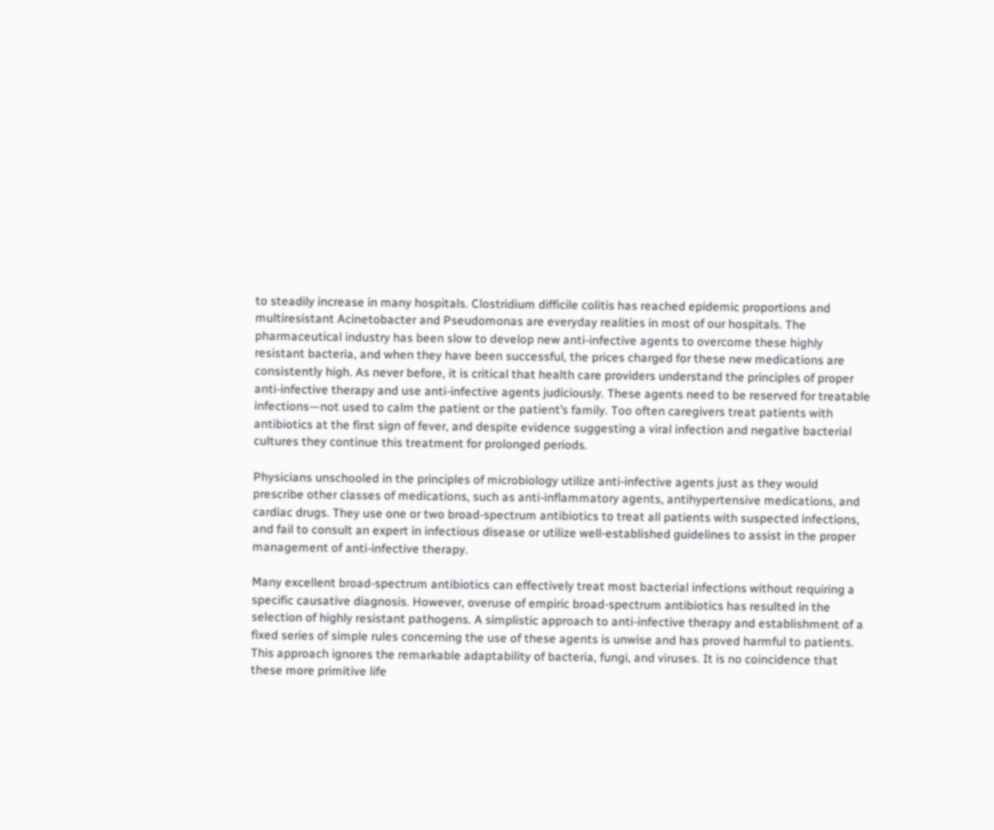to steadily increase in many hospitals. Clostridium difficile colitis has reached epidemic proportions and multiresistant Acinetobacter and Pseudomonas are everyday realities in most of our hospitals. The pharmaceutical industry has been slow to develop new anti-infective agents to overcome these highly resistant bacteria, and when they have been successful, the prices charged for these new medications are consistently high. As never before, it is critical that health care providers understand the principles of proper anti-infective therapy and use anti-infective agents judiciously. These agents need to be reserved for treatable infections—not used to calm the patient or the patient’s family. Too often caregivers treat patients with antibiotics at the first sign of fever, and despite evidence suggesting a viral infection and negative bacterial cultures they continue this treatment for prolonged periods.

Physicians unschooled in the principles of microbiology utilize anti-infective agents just as they would prescribe other classes of medications, such as anti-inflammatory agents, antihypertensive medications, and cardiac drugs. They use one or two broad-spectrum antibiotics to treat all patients with suspected infections, and fail to consult an expert in infectious disease or utilize well-established guidelines to assist in the proper management of anti-infective therapy.

Many excellent broad-spectrum antibiotics can effectively treat most bacterial infections without requiring a specific causative diagnosis. However, overuse of empiric broad-spectrum antibiotics has resulted in the selection of highly resistant pathogens. A simplistic approach to anti-infective therapy and establishment of a fixed series of simple rules concerning the use of these agents is unwise and has proved harmful to patients. This approach ignores the remarkable adaptability of bacteria, fungi, and viruses. It is no coincidence that these more primitive life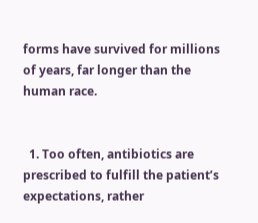forms have survived for millions of years, far longer than the human race.


  1. Too often, antibiotics are prescribed to fulfill the patient’s expectations, rather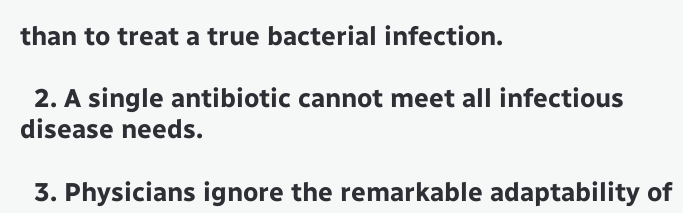than to treat a true bacterial infection.

  2. A single antibiotic cannot meet all infectious disease needs.

  3. Physicians ignore the remarkable adaptability of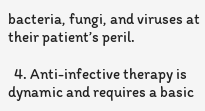bacteria, fungi, and viruses at their patient’s peril.

  4. Anti-infective therapy is dynamic and requires a basic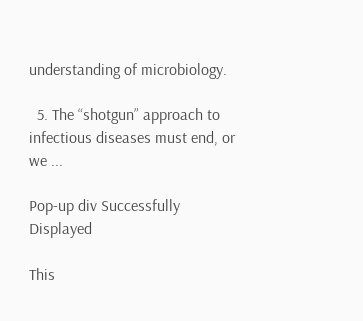understanding of microbiology.

  5. The “shotgun” approach to infectious diseases must end, or we ...

Pop-up div Successfully Displayed

This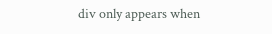div only appears when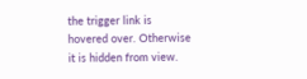the trigger link is hovered over. Otherwise it is hidden from view.